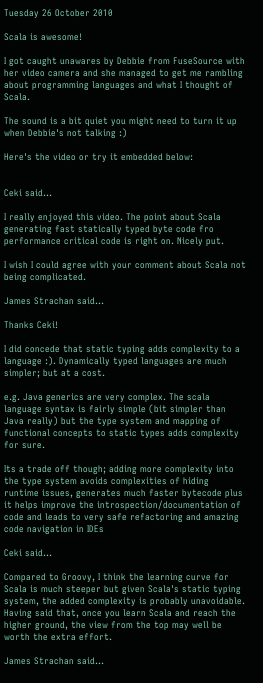Tuesday 26 October 2010

Scala is awesome!

I got caught unawares by Debbie from FuseSource with her video camera and she managed to get me rambling about programming languages and what I thought of Scala.

The sound is a bit quiet you might need to turn it up when Debbie's not talking :)

Here's the video or try it embedded below:


Ceki said...

I really enjoyed this video. The point about Scala generating fast statically typed byte code fro performance critical code is right on. Nicely put.

I wish I could agree with your comment about Scala not being complicated.

James Strachan said...

Thanks Ceki!

I did concede that static typing adds complexity to a language :). Dynamically typed languages are much simpler; but at a cost.

e.g. Java generics are very complex. The scala language syntax is fairly simple (bit simpler than Java really) but the type system and mapping of functional concepts to static types adds complexity for sure.

Its a trade off though; adding more complexity into the type system avoids complexities of hiding runtime issues, generates much faster bytecode plus it helps improve the introspection/documentation of code and leads to very safe refactoring and amazing code navigation in IDEs

Ceki said...

Compared to Groovy, I think the learning curve for Scala is much steeper but given Scala's static typing system, the added complexity is probably unavoidable. Having said that, once you learn Scala and reach the higher ground, the view from the top may well be worth the extra effort.

James Strachan said...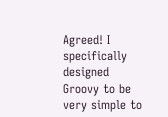Agreed! I specifically designed Groovy to be very simple to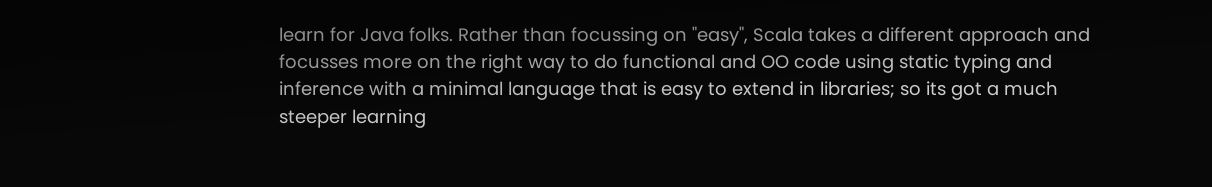learn for Java folks. Rather than focussing on "easy", Scala takes a different approach and focusses more on the right way to do functional and OO code using static typing and inference with a minimal language that is easy to extend in libraries; so its got a much steeper learning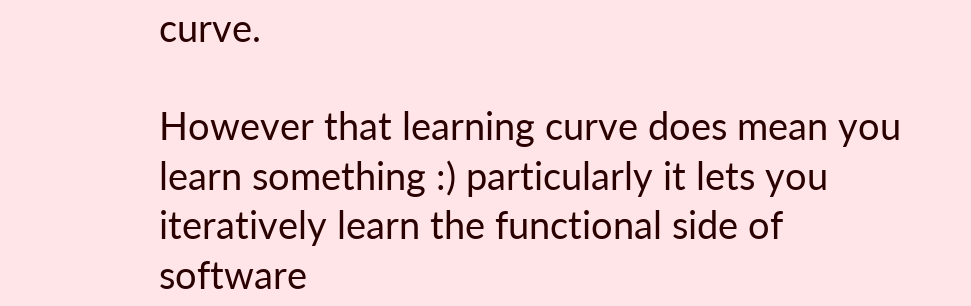curve.

However that learning curve does mean you learn something :) particularly it lets you iteratively learn the functional side of software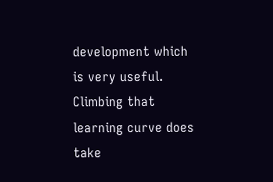development which is very useful. Climbing that learning curve does take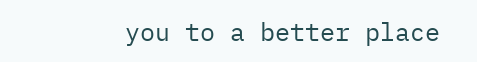you to a better place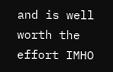and is well worth the effort IMHO